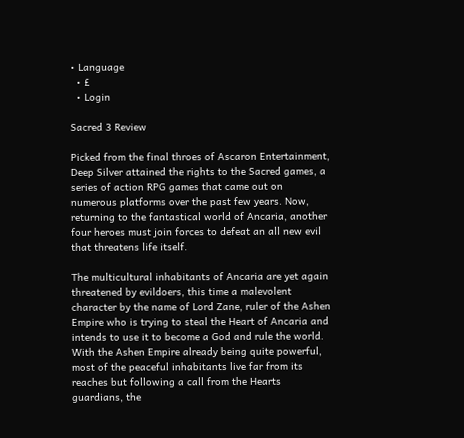• Language
  • £
  • Login

Sacred 3 Review

Picked from the final throes of Ascaron Entertainment, Deep Silver attained the rights to the Sacred games, a series of action RPG games that came out on numerous platforms over the past few years. Now, returning to the fantastical world of Ancaria, another four heroes must join forces to defeat an all new evil that threatens life itself.

The multicultural inhabitants of Ancaria are yet again threatened by evildoers, this time a malevolent character by the name of Lord Zane, ruler of the Ashen Empire who is trying to steal the Heart of Ancaria and intends to use it to become a God and rule the world. With the Ashen Empire already being quite powerful, most of the peaceful inhabitants live far from its reaches but following a call from the Hearts guardians, the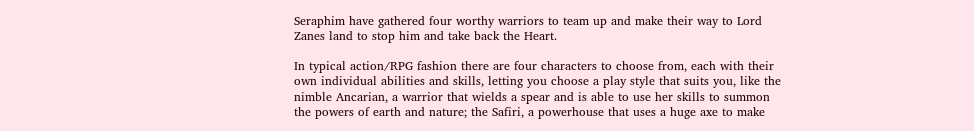Seraphim have gathered four worthy warriors to team up and make their way to Lord Zanes land to stop him and take back the Heart.

In typical action/RPG fashion there are four characters to choose from, each with their own individual abilities and skills, letting you choose a play style that suits you, like the nimble Ancarian, a warrior that wields a spear and is able to use her skills to summon the powers of earth and nature; the Safiri, a powerhouse that uses a huge axe to make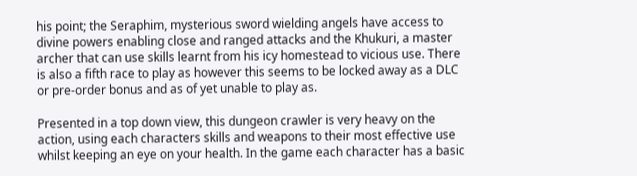his point; the Seraphim, mysterious sword wielding angels have access to divine powers enabling close and ranged attacks and the Khukuri, a master archer that can use skills learnt from his icy homestead to vicious use. There is also a fifth race to play as however this seems to be locked away as a DLC or pre-order bonus and as of yet unable to play as.

Presented in a top down view, this dungeon crawler is very heavy on the action, using each characters skills and weapons to their most effective use whilst keeping an eye on your health. In the game each character has a basic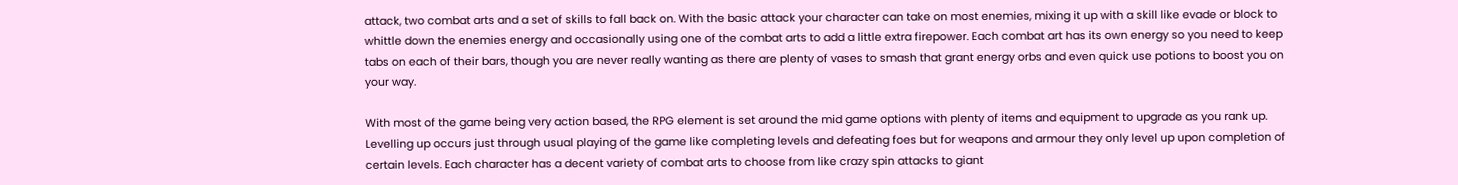attack, two combat arts and a set of skills to fall back on. With the basic attack your character can take on most enemies, mixing it up with a skill like evade or block to whittle down the enemies energy and occasionally using one of the combat arts to add a little extra firepower. Each combat art has its own energy so you need to keep tabs on each of their bars, though you are never really wanting as there are plenty of vases to smash that grant energy orbs and even quick use potions to boost you on your way.

With most of the game being very action based, the RPG element is set around the mid game options with plenty of items and equipment to upgrade as you rank up. Levelling up occurs just through usual playing of the game like completing levels and defeating foes but for weapons and armour they only level up upon completion of certain levels. Each character has a decent variety of combat arts to choose from like crazy spin attacks to giant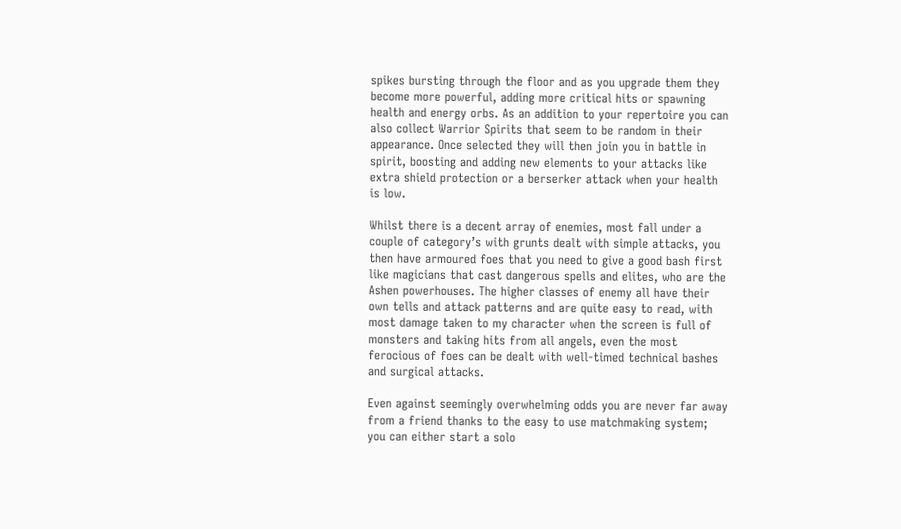spikes bursting through the floor and as you upgrade them they become more powerful, adding more critical hits or spawning health and energy orbs. As an addition to your repertoire you can also collect Warrior Spirits that seem to be random in their appearance. Once selected they will then join you in battle in spirit, boosting and adding new elements to your attacks like extra shield protection or a berserker attack when your health is low.

Whilst there is a decent array of enemies, most fall under a couple of category’s with grunts dealt with simple attacks, you then have armoured foes that you need to give a good bash first like magicians that cast dangerous spells and elites, who are the Ashen powerhouses. The higher classes of enemy all have their own tells and attack patterns and are quite easy to read, with most damage taken to my character when the screen is full of monsters and taking hits from all angels, even the most ferocious of foes can be dealt with well-timed technical bashes and surgical attacks.

Even against seemingly overwhelming odds you are never far away from a friend thanks to the easy to use matchmaking system; you can either start a solo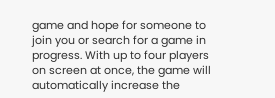game and hope for someone to join you or search for a game in progress. With up to four players on screen at once, the game will automatically increase the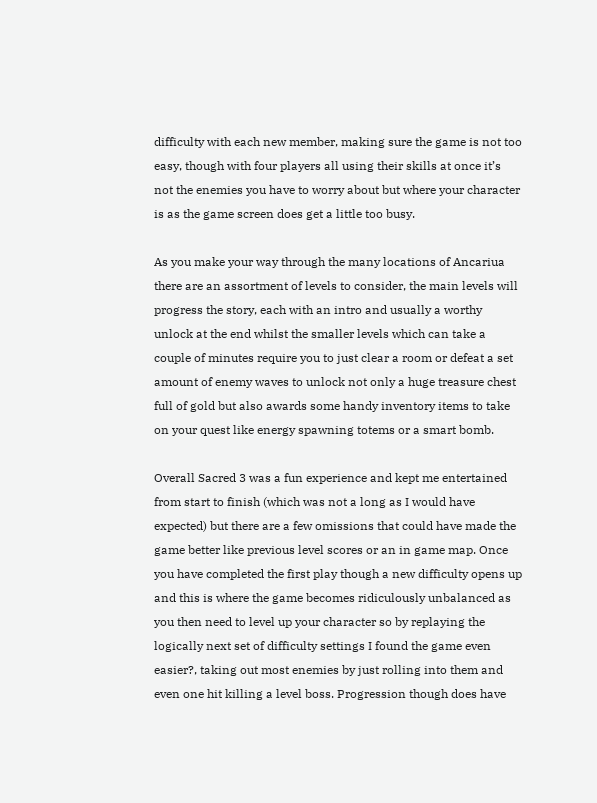difficulty with each new member, making sure the game is not too easy, though with four players all using their skills at once it’s not the enemies you have to worry about but where your character is as the game screen does get a little too busy.

As you make your way through the many locations of Ancariua there are an assortment of levels to consider, the main levels will progress the story, each with an intro and usually a worthy unlock at the end whilst the smaller levels which can take a couple of minutes require you to just clear a room or defeat a set amount of enemy waves to unlock not only a huge treasure chest full of gold but also awards some handy inventory items to take on your quest like energy spawning totems or a smart bomb.

Overall Sacred 3 was a fun experience and kept me entertained from start to finish (which was not a long as I would have expected) but there are a few omissions that could have made the game better like previous level scores or an in game map. Once you have completed the first play though a new difficulty opens up and this is where the game becomes ridiculously unbalanced as you then need to level up your character so by replaying the logically next set of difficulty settings I found the game even easier?, taking out most enemies by just rolling into them and even one hit killing a level boss. Progression though does have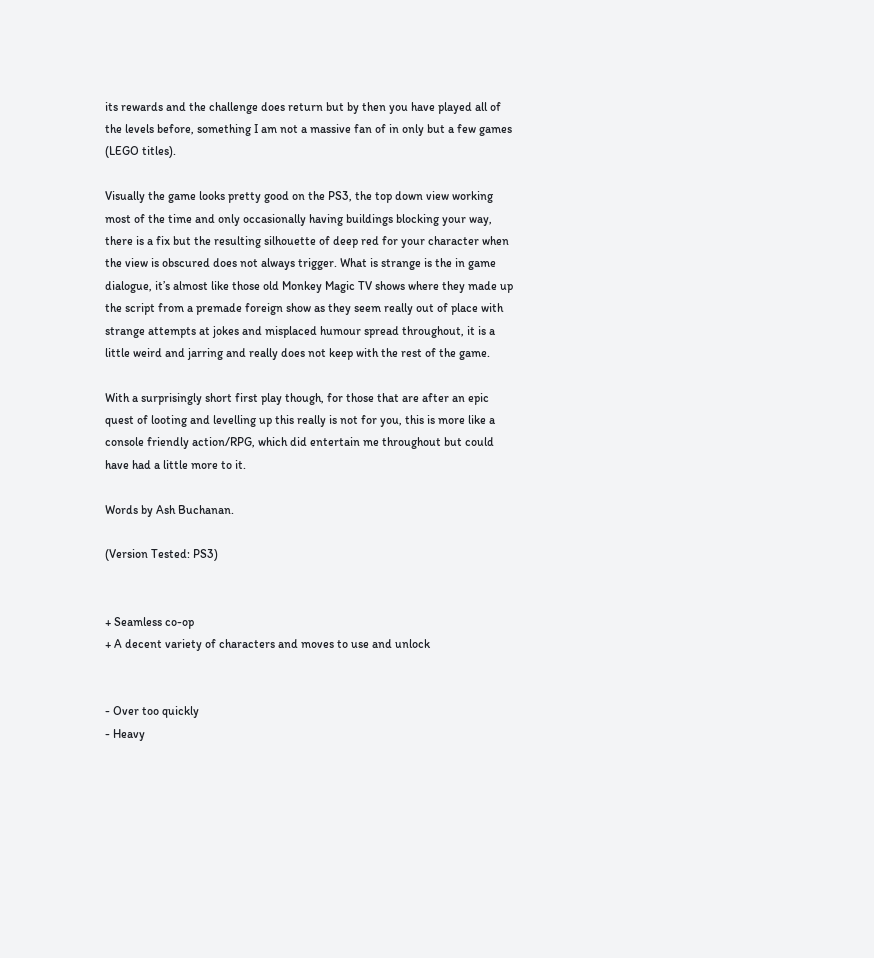its rewards and the challenge does return but by then you have played all of the levels before, something I am not a massive fan of in only but a few games (LEGO titles).

Visually the game looks pretty good on the PS3, the top down view working most of the time and only occasionally having buildings blocking your way, there is a fix but the resulting silhouette of deep red for your character when the view is obscured does not always trigger. What is strange is the in game dialogue, it’s almost like those old Monkey Magic TV shows where they made up the script from a premade foreign show as they seem really out of place with strange attempts at jokes and misplaced humour spread throughout, it is a little weird and jarring and really does not keep with the rest of the game.

With a surprisingly short first play though, for those that are after an epic quest of looting and levelling up this really is not for you, this is more like a console friendly action/RPG, which did entertain me throughout but could have had a little more to it.

Words by Ash Buchanan.

(Version Tested: PS3)


+ Seamless co-op
+ A decent variety of characters and moves to use and unlock


- Over too quickly
- Heavy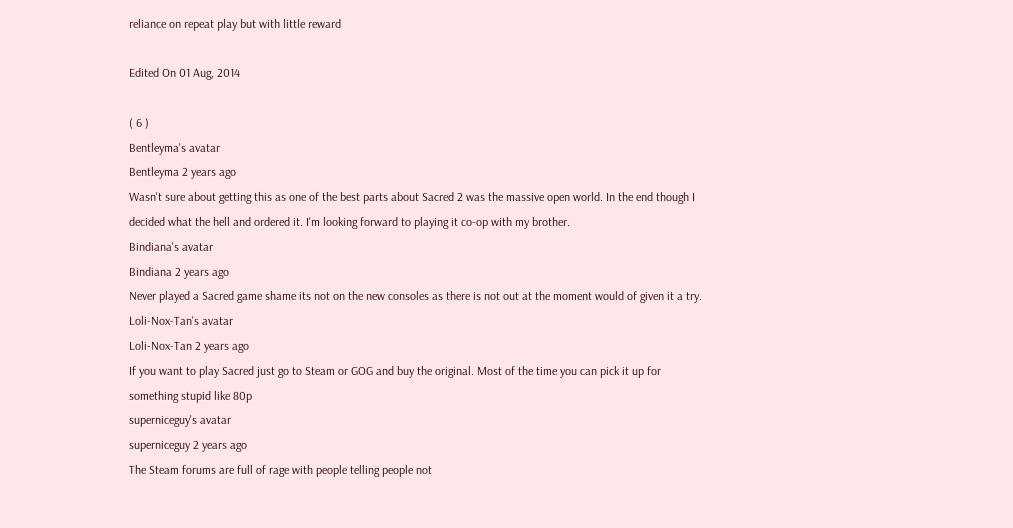reliance on repeat play but with little reward

Edited On 01 Aug, 2014

( 6 )
Bentleyma's avatar
Bentleyma 2 years ago
Wasn't sure about getting this as one of the best parts about Sacred 2 was the massive open world. In the end though I decided what the hell and ordered it. I'm looking forward to playing it co-op with my brother.
Bindiana's avatar
Bindiana 2 years ago
Never played a Sacred game shame its not on the new consoles as there is not out at the moment would of given it a try.
Loli-Nox-Tan's avatar
Loli-Nox-Tan 2 years ago
If you want to play Sacred just go to Steam or GOG and buy the original. Most of the time you can pick it up for something stupid like 80p
superniceguy's avatar
superniceguy 2 years ago
The Steam forums are full of rage with people telling people not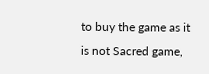to buy the game as it is not Sacred game,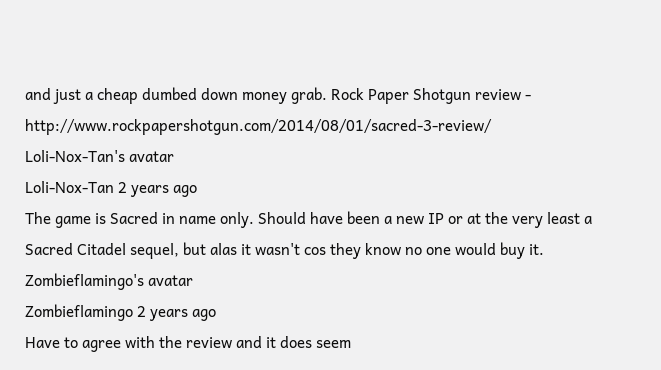and just a cheap dumbed down money grab. Rock Paper Shotgun review - http://www.rockpapershotgun.com/2014/08/01/sacred-3-review/
Loli-Nox-Tan's avatar
Loli-Nox-Tan 2 years ago
The game is Sacred in name only. Should have been a new IP or at the very least a Sacred Citadel sequel, but alas it wasn't cos they know no one would buy it.
Zombieflamingo's avatar
Zombieflamingo 2 years ago
Have to agree with the review and it does seem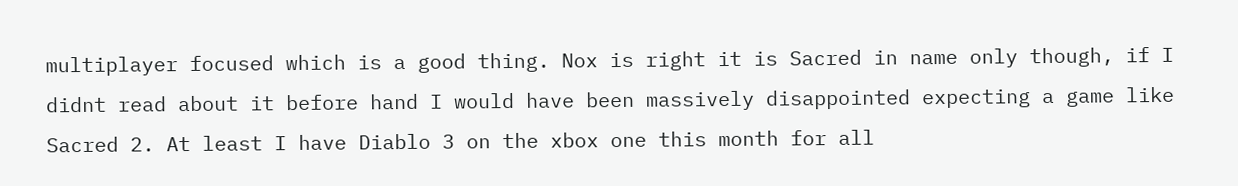multiplayer focused which is a good thing. Nox is right it is Sacred in name only though, if I didnt read about it before hand I would have been massively disappointed expecting a game like Sacred 2. At least I have Diablo 3 on the xbox one this month for all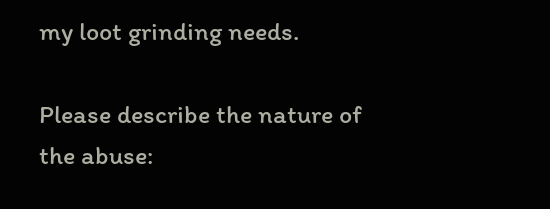my loot grinding needs.

Please describe the nature of the abuse: